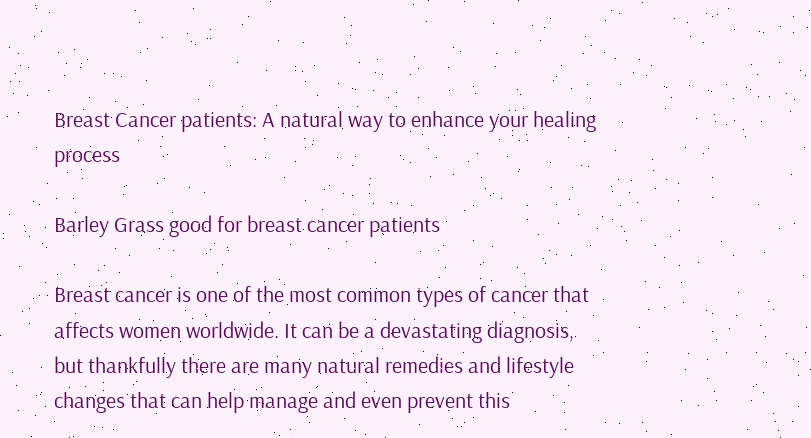Breast Cancer patients: A natural way to enhance your healing process

Barley Grass good for breast cancer patients

Breast cancer is one of the most common types of cancer that affects women worldwide. It can be a devastating diagnosis, but thankfully there are many natural remedies and lifestyle changes that can help manage and even prevent this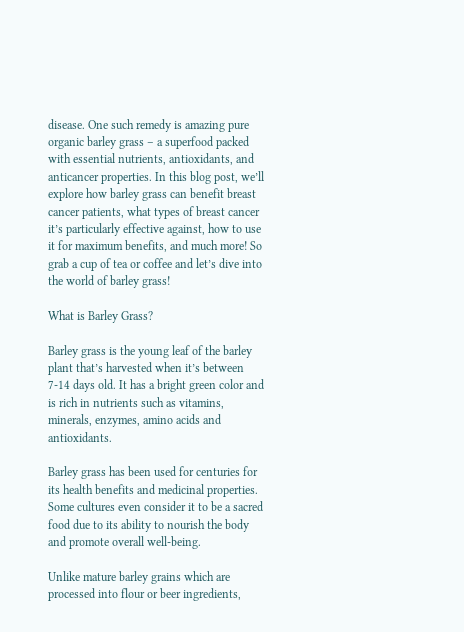disease. One such remedy is amazing pure organic barley grass – a superfood packed with essential nutrients, antioxidants, and anticancer properties. In this blog post, we’ll explore how barley grass can benefit breast cancer patients, what types of breast cancer it’s particularly effective against, how to use it for maximum benefits, and much more! So grab a cup of tea or coffee and let’s dive into the world of barley grass!

What is Barley Grass?

Barley grass is the young leaf of the barley plant that’s harvested when it’s between 7-14 days old. It has a bright green color and is rich in nutrients such as vitamins, minerals, enzymes, amino acids and antioxidants.

Barley grass has been used for centuries for its health benefits and medicinal properties. Some cultures even consider it to be a sacred food due to its ability to nourish the body and promote overall well-being.

Unlike mature barley grains which are processed into flour or beer ingredients,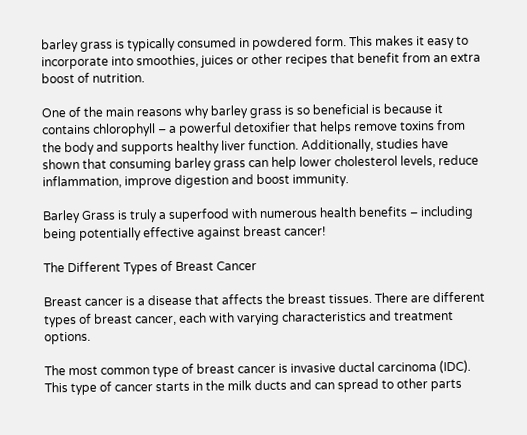barley grass is typically consumed in powdered form. This makes it easy to incorporate into smoothies, juices or other recipes that benefit from an extra boost of nutrition.

One of the main reasons why barley grass is so beneficial is because it contains chlorophyll – a powerful detoxifier that helps remove toxins from the body and supports healthy liver function. Additionally, studies have shown that consuming barley grass can help lower cholesterol levels, reduce inflammation, improve digestion and boost immunity.

Barley Grass is truly a superfood with numerous health benefits – including being potentially effective against breast cancer!

The Different Types of Breast Cancer

Breast cancer is a disease that affects the breast tissues. There are different types of breast cancer, each with varying characteristics and treatment options.

The most common type of breast cancer is invasive ductal carcinoma (IDC). This type of cancer starts in the milk ducts and can spread to other parts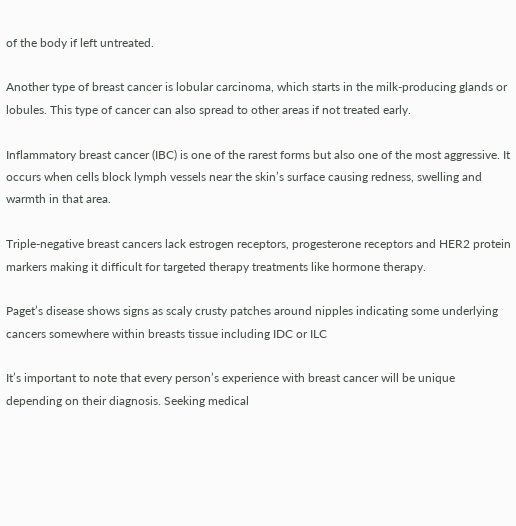of the body if left untreated.

Another type of breast cancer is lobular carcinoma, which starts in the milk-producing glands or lobules. This type of cancer can also spread to other areas if not treated early.

Inflammatory breast cancer (IBC) is one of the rarest forms but also one of the most aggressive. It occurs when cells block lymph vessels near the skin’s surface causing redness, swelling and warmth in that area.

Triple-negative breast cancers lack estrogen receptors, progesterone receptors and HER2 protein markers making it difficult for targeted therapy treatments like hormone therapy.

Paget’s disease shows signs as scaly crusty patches around nipples indicating some underlying cancers somewhere within breasts tissue including IDC or ILC

It’s important to note that every person’s experience with breast cancer will be unique depending on their diagnosis. Seeking medical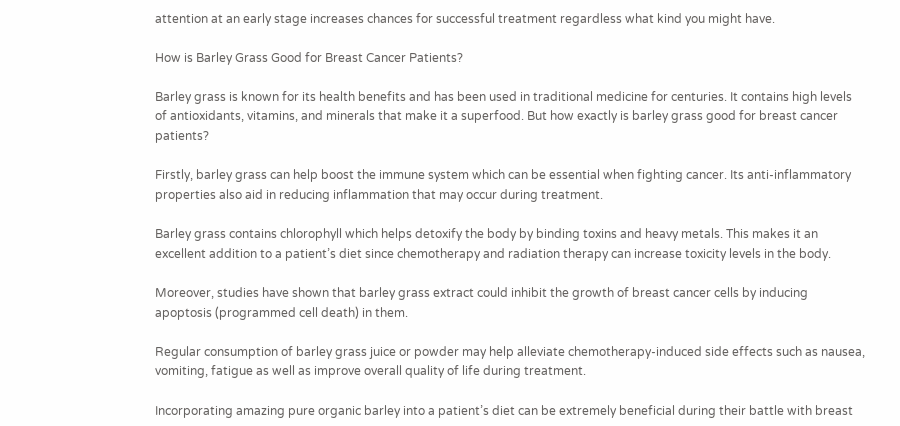attention at an early stage increases chances for successful treatment regardless what kind you might have.

How is Barley Grass Good for Breast Cancer Patients?

Barley grass is known for its health benefits and has been used in traditional medicine for centuries. It contains high levels of antioxidants, vitamins, and minerals that make it a superfood. But how exactly is barley grass good for breast cancer patients?

Firstly, barley grass can help boost the immune system which can be essential when fighting cancer. Its anti-inflammatory properties also aid in reducing inflammation that may occur during treatment.

Barley grass contains chlorophyll which helps detoxify the body by binding toxins and heavy metals. This makes it an excellent addition to a patient’s diet since chemotherapy and radiation therapy can increase toxicity levels in the body.

Moreover, studies have shown that barley grass extract could inhibit the growth of breast cancer cells by inducing apoptosis (programmed cell death) in them.

Regular consumption of barley grass juice or powder may help alleviate chemotherapy-induced side effects such as nausea, vomiting, fatigue as well as improve overall quality of life during treatment.

Incorporating amazing pure organic barley into a patient’s diet can be extremely beneficial during their battle with breast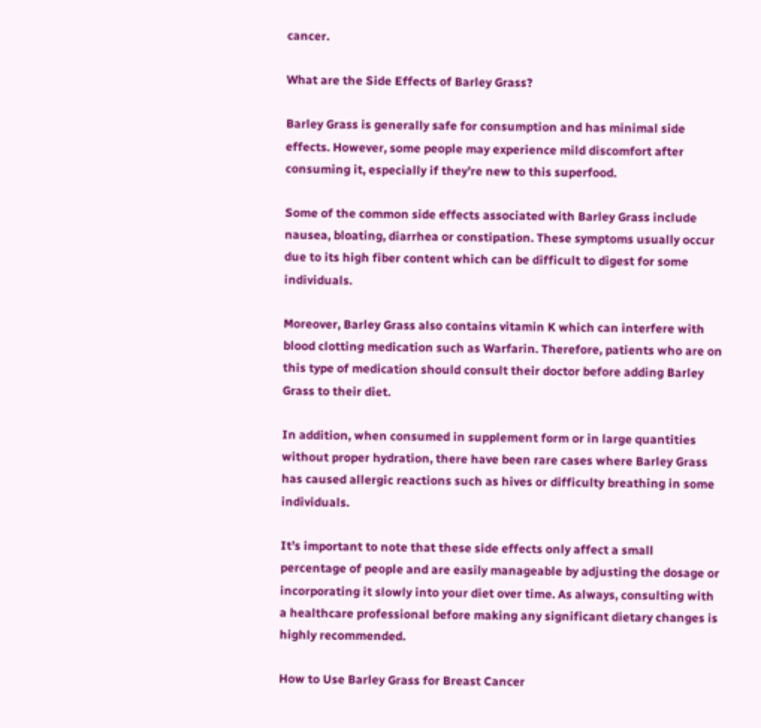cancer.

What are the Side Effects of Barley Grass?

Barley Grass is generally safe for consumption and has minimal side effects. However, some people may experience mild discomfort after consuming it, especially if they’re new to this superfood.

Some of the common side effects associated with Barley Grass include nausea, bloating, diarrhea or constipation. These symptoms usually occur due to its high fiber content which can be difficult to digest for some individuals.

Moreover, Barley Grass also contains vitamin K which can interfere with blood clotting medication such as Warfarin. Therefore, patients who are on this type of medication should consult their doctor before adding Barley Grass to their diet.

In addition, when consumed in supplement form or in large quantities without proper hydration, there have been rare cases where Barley Grass has caused allergic reactions such as hives or difficulty breathing in some individuals.

It’s important to note that these side effects only affect a small percentage of people and are easily manageable by adjusting the dosage or incorporating it slowly into your diet over time. As always, consulting with a healthcare professional before making any significant dietary changes is highly recommended.

How to Use Barley Grass for Breast Cancer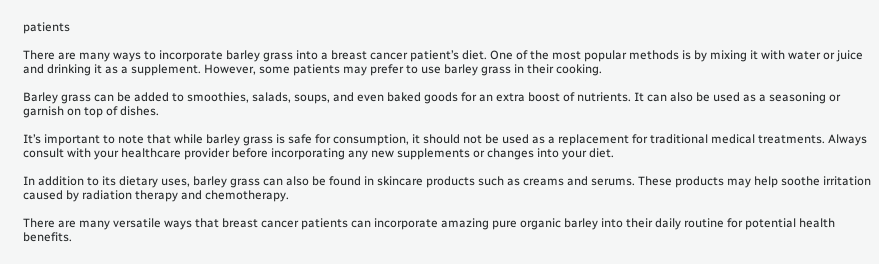patients

There are many ways to incorporate barley grass into a breast cancer patient’s diet. One of the most popular methods is by mixing it with water or juice and drinking it as a supplement. However, some patients may prefer to use barley grass in their cooking.

Barley grass can be added to smoothies, salads, soups, and even baked goods for an extra boost of nutrients. It can also be used as a seasoning or garnish on top of dishes.

It’s important to note that while barley grass is safe for consumption, it should not be used as a replacement for traditional medical treatments. Always consult with your healthcare provider before incorporating any new supplements or changes into your diet.

In addition to its dietary uses, barley grass can also be found in skincare products such as creams and serums. These products may help soothe irritation caused by radiation therapy and chemotherapy.

There are many versatile ways that breast cancer patients can incorporate amazing pure organic barley into their daily routine for potential health benefits.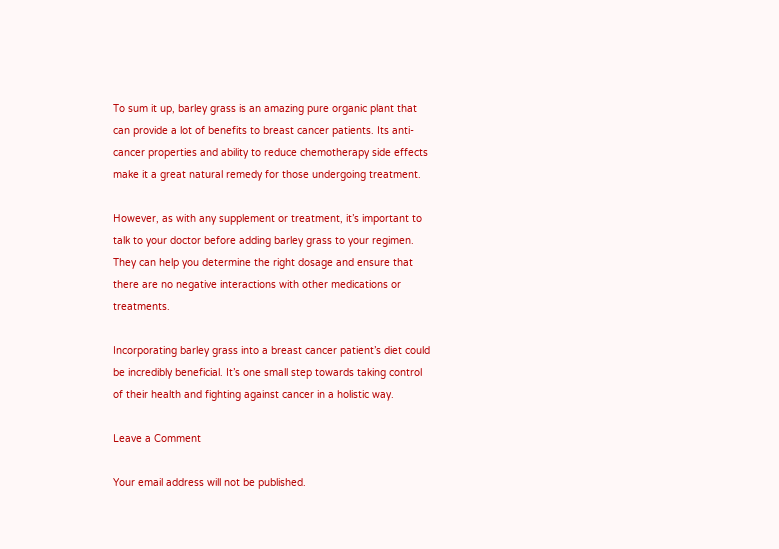To sum it up, barley grass is an amazing pure organic plant that can provide a lot of benefits to breast cancer patients. Its anti-cancer properties and ability to reduce chemotherapy side effects make it a great natural remedy for those undergoing treatment.

However, as with any supplement or treatment, it’s important to talk to your doctor before adding barley grass to your regimen. They can help you determine the right dosage and ensure that there are no negative interactions with other medications or treatments.

Incorporating barley grass into a breast cancer patient’s diet could be incredibly beneficial. It’s one small step towards taking control of their health and fighting against cancer in a holistic way.

Leave a Comment

Your email address will not be published.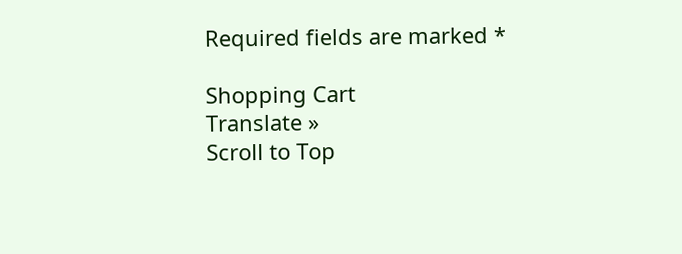Required fields are marked *

Shopping Cart
Translate »
Scroll to Top